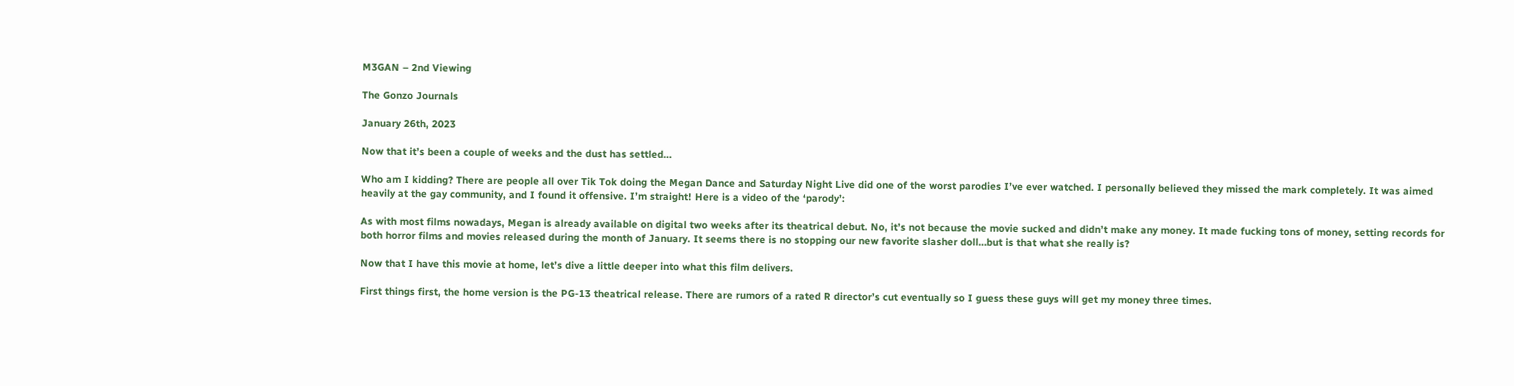M3GAN – 2nd Viewing

The Gonzo Journals

January 26th, 2023

Now that it’s been a couple of weeks and the dust has settled…

Who am I kidding? There are people all over Tik Tok doing the Megan Dance and Saturday Night Live did one of the worst parodies I’ve ever watched. I personally believed they missed the mark completely. It was aimed heavily at the gay community, and I found it offensive. I’m straight! Here is a video of the ‘parody’:

As with most films nowadays, Megan is already available on digital two weeks after its theatrical debut. No, it’s not because the movie sucked and didn’t make any money. It made fucking tons of money, setting records for both horror films and movies released during the month of January. It seems there is no stopping our new favorite slasher doll…but is that what she really is?

Now that I have this movie at home, let’s dive a little deeper into what this film delivers.

First things first, the home version is the PG-13 theatrical release. There are rumors of a rated R director’s cut eventually so I guess these guys will get my money three times.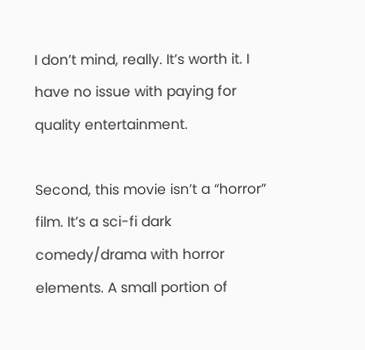I don’t mind, really. It’s worth it. I have no issue with paying for quality entertainment.

Second, this movie isn’t a “horror” film. It’s a sci-fi dark comedy/drama with horror elements. A small portion of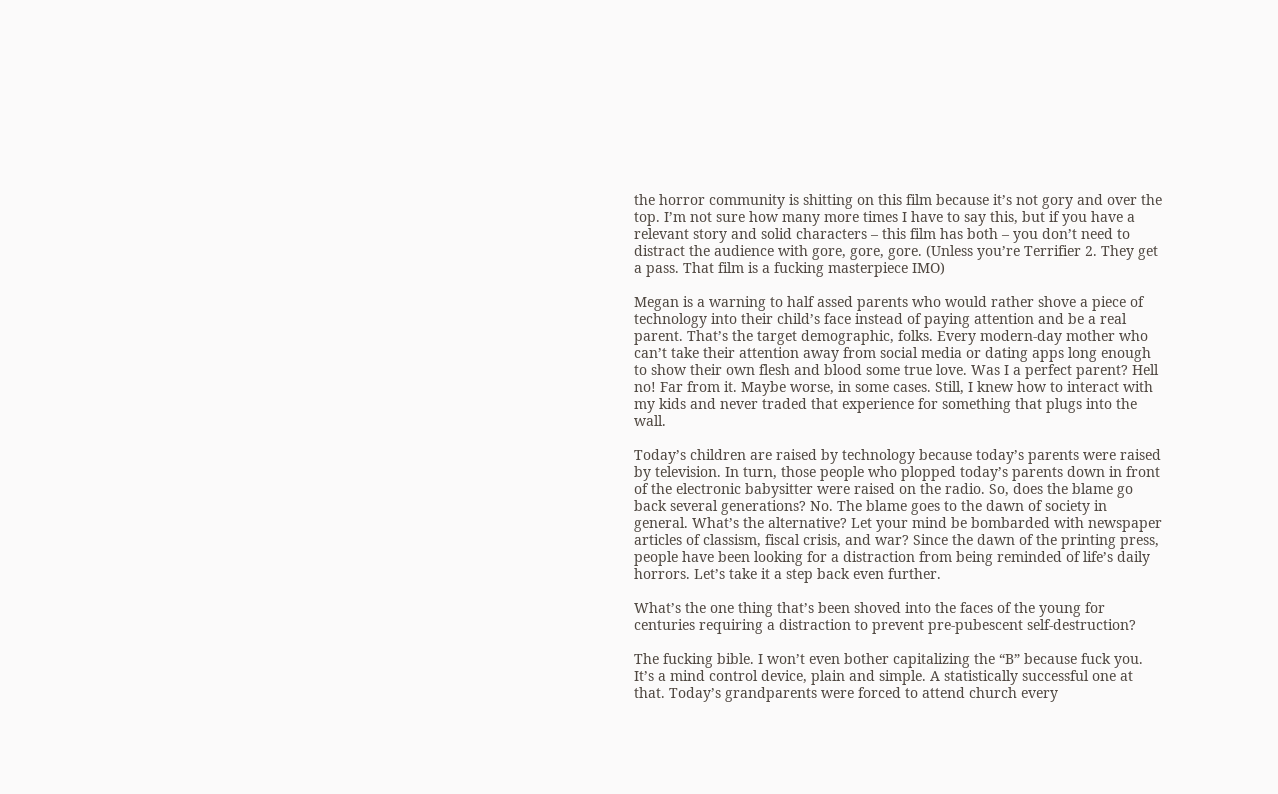the horror community is shitting on this film because it’s not gory and over the top. I’m not sure how many more times I have to say this, but if you have a relevant story and solid characters – this film has both – you don’t need to distract the audience with gore, gore, gore. (Unless you’re Terrifier 2. They get a pass. That film is a fucking masterpiece IMO)

Megan is a warning to half assed parents who would rather shove a piece of technology into their child’s face instead of paying attention and be a real parent. That’s the target demographic, folks. Every modern-day mother who can’t take their attention away from social media or dating apps long enough to show their own flesh and blood some true love. Was I a perfect parent? Hell no! Far from it. Maybe worse, in some cases. Still, I knew how to interact with my kids and never traded that experience for something that plugs into the wall.

Today’s children are raised by technology because today’s parents were raised by television. In turn, those people who plopped today’s parents down in front of the electronic babysitter were raised on the radio. So, does the blame go back several generations? No. The blame goes to the dawn of society in general. What’s the alternative? Let your mind be bombarded with newspaper articles of classism, fiscal crisis, and war? Since the dawn of the printing press, people have been looking for a distraction from being reminded of life’s daily horrors. Let’s take it a step back even further.

What’s the one thing that’s been shoved into the faces of the young for centuries requiring a distraction to prevent pre-pubescent self-destruction?

The fucking bible. I won’t even bother capitalizing the “B” because fuck you. It’s a mind control device, plain and simple. A statistically successful one at that. Today’s grandparents were forced to attend church every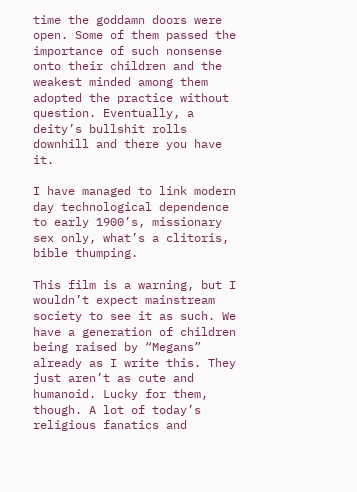time the goddamn doors were open. Some of them passed the importance of such nonsense onto their children and the weakest minded among them adopted the practice without question. Eventually, a deity’s bullshit rolls downhill and there you have it.

I have managed to link modern day technological dependence to early 1900’s, missionary sex only, what’s a clitoris, bible thumping.

This film is a warning, but I wouldn’t expect mainstream society to see it as such. We have a generation of children being raised by “Megans” already as I write this. They just aren’t as cute and humanoid. Lucky for them, though. A lot of today’s religious fanatics and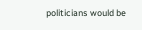politicians would be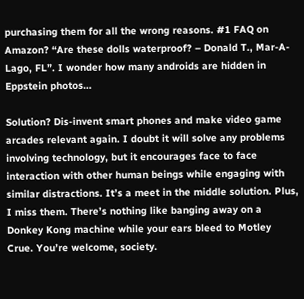purchasing them for all the wrong reasons. #1 FAQ on Amazon? “Are these dolls waterproof? – Donald T., Mar-A-Lago, FL”. I wonder how many androids are hidden in Eppstein photos…

Solution? Dis-invent smart phones and make video game arcades relevant again. I doubt it will solve any problems involving technology, but it encourages face to face interaction with other human beings while engaging with similar distractions. It’s a meet in the middle solution. Plus, I miss them. There’s nothing like banging away on a Donkey Kong machine while your ears bleed to Motley Crue. You’re welcome, society.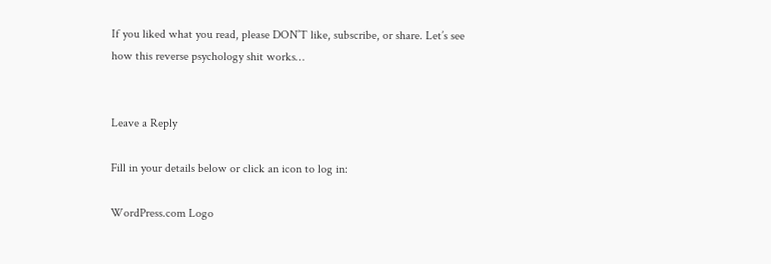If you liked what you read, please DON’T like, subscribe, or share. Let’s see how this reverse psychology shit works…


Leave a Reply

Fill in your details below or click an icon to log in:

WordPress.com Logo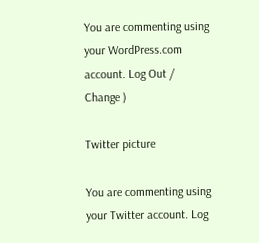You are commenting using your WordPress.com account. Log Out /  Change )

Twitter picture

You are commenting using your Twitter account. Log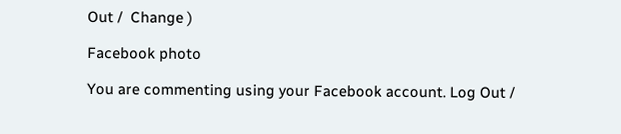Out /  Change )

Facebook photo

You are commenting using your Facebook account. Log Out /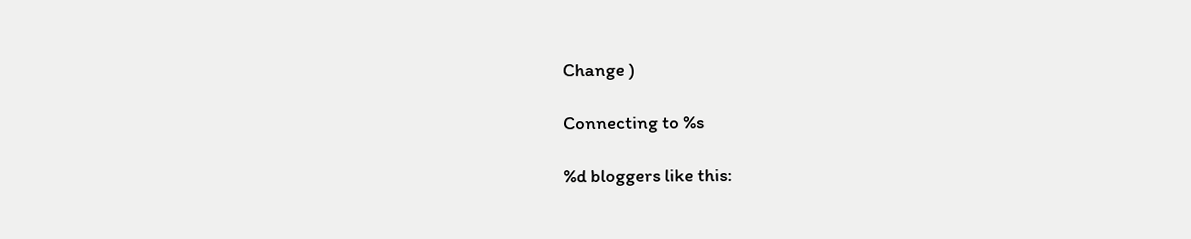Change )

Connecting to %s

%d bloggers like this: